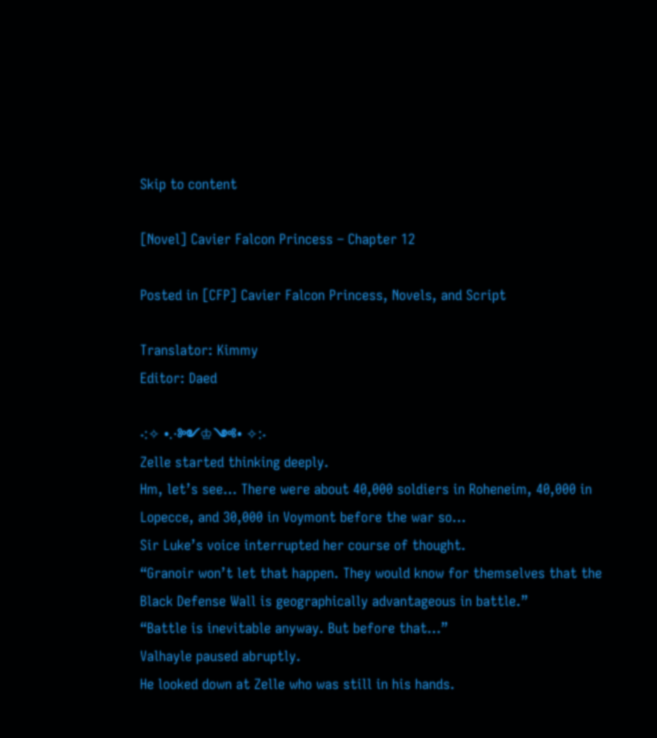Skip to content

[Novel] Cavier Falcon Princess – Chapter 12

Posted in [CFP] Cavier Falcon Princess, Novels, and Script

Translator: Kimmy
Editor: Daed

˖:✧ •.⋅༻♔༺• ✧:˖
Zelle started thinking deeply.
Hm, let’s see… There were about 40,000 soldiers in Roheneim, 40,000 in Lopecce, and 30,000 in Voymont before the war so…
Sir Luke’s voice interrupted her course of thought.
“Granoir won’t let that happen. They would know for themselves that the Black Defense Wall is geographically advantageous in battle.”
“Battle is inevitable anyway. But before that…”
Valhayle paused abruptly.
He looked down at Zelle who was still in his hands.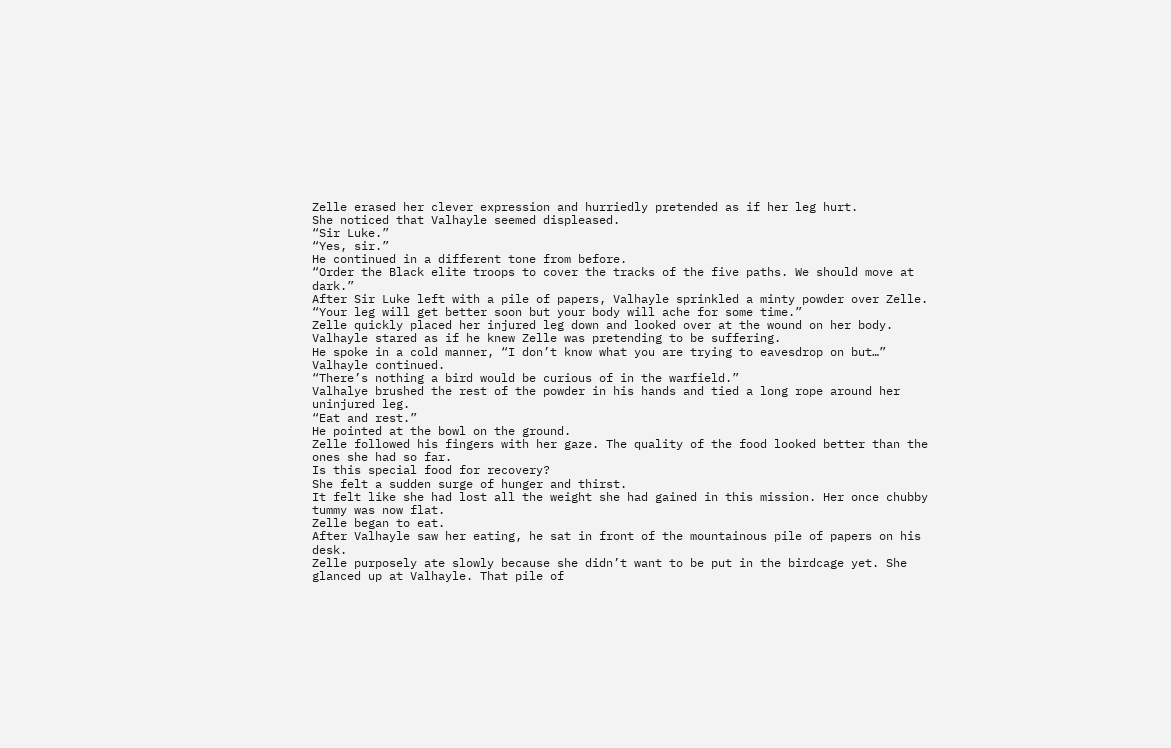Zelle erased her clever expression and hurriedly pretended as if her leg hurt.
She noticed that Valhayle seemed displeased.
“Sir Luke.”
“Yes, sir.”
He continued in a different tone from before.
“Order the Black elite troops to cover the tracks of the five paths. We should move at dark.”
After Sir Luke left with a pile of papers, Valhayle sprinkled a minty powder over Zelle.
“Your leg will get better soon but your body will ache for some time.”
Zelle quickly placed her injured leg down and looked over at the wound on her body.
Valhayle stared as if he knew Zelle was pretending to be suffering.
He spoke in a cold manner, “I don’t know what you are trying to eavesdrop on but…”
Valhayle continued.
“There’s nothing a bird would be curious of in the warfield.”
Valhalye brushed the rest of the powder in his hands and tied a long rope around her uninjured leg.
“Eat and rest.”
He pointed at the bowl on the ground.
Zelle followed his fingers with her gaze. The quality of the food looked better than the ones she had so far.
Is this special food for recovery?
She felt a sudden surge of hunger and thirst.
It felt like she had lost all the weight she had gained in this mission. Her once chubby tummy was now flat.
Zelle began to eat.
After Valhayle saw her eating, he sat in front of the mountainous pile of papers on his desk.
Zelle purposely ate slowly because she didn’t want to be put in the birdcage yet. She glanced up at Valhayle. That pile of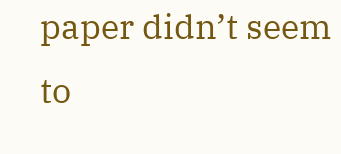paper didn’t seem to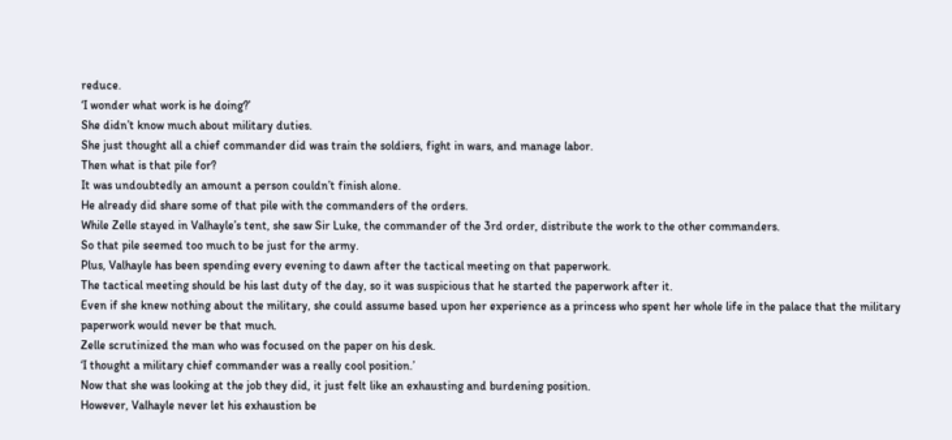reduce.
‘I wonder what work is he doing?’
She didn’t know much about military duties.
She just thought all a chief commander did was train the soldiers, fight in wars, and manage labor.
Then what is that pile for?
It was undoubtedly an amount a person couldn’t finish alone.
He already did share some of that pile with the commanders of the orders.
While Zelle stayed in Valhayle’s tent, she saw Sir Luke, the commander of the 3rd order, distribute the work to the other commanders.
So that pile seemed too much to be just for the army.
Plus, Valhayle has been spending every evening to dawn after the tactical meeting on that paperwork.
The tactical meeting should be his last duty of the day, so it was suspicious that he started the paperwork after it.
Even if she knew nothing about the military, she could assume based upon her experience as a princess who spent her whole life in the palace that the military paperwork would never be that much.
Zelle scrutinized the man who was focused on the paper on his desk.
‘I thought a military chief commander was a really cool position.’
Now that she was looking at the job they did, it just felt like an exhausting and burdening position.
However, Valhayle never let his exhaustion be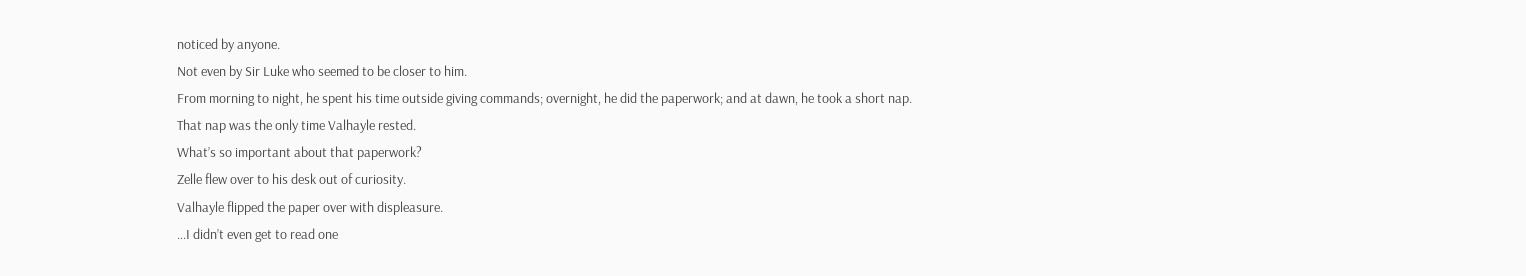noticed by anyone.
Not even by Sir Luke who seemed to be closer to him.
From morning to night, he spent his time outside giving commands; overnight, he did the paperwork; and at dawn, he took a short nap.
That nap was the only time Valhayle rested.
What’s so important about that paperwork?
Zelle flew over to his desk out of curiosity.
Valhayle flipped the paper over with displeasure.
…I didn’t even get to read one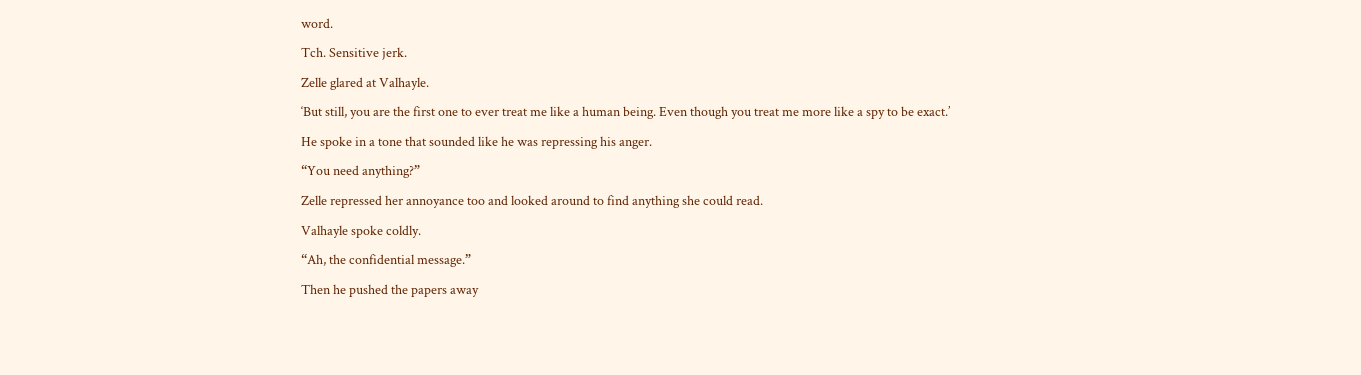word.
Tch. Sensitive jerk.
Zelle glared at Valhayle.
‘But still, you are the first one to ever treat me like a human being. Even though you treat me more like a spy to be exact.’
He spoke in a tone that sounded like he was repressing his anger.
“You need anything?”
Zelle repressed her annoyance too and looked around to find anything she could read.
Valhayle spoke coldly.
“Ah, the confidential message.”
Then he pushed the papers away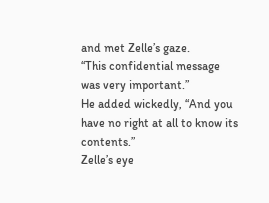and met Zelle’s gaze.
“This confidential message was very important.”
He added wickedly, “And you have no right at all to know its contents.”
Zelle’s eye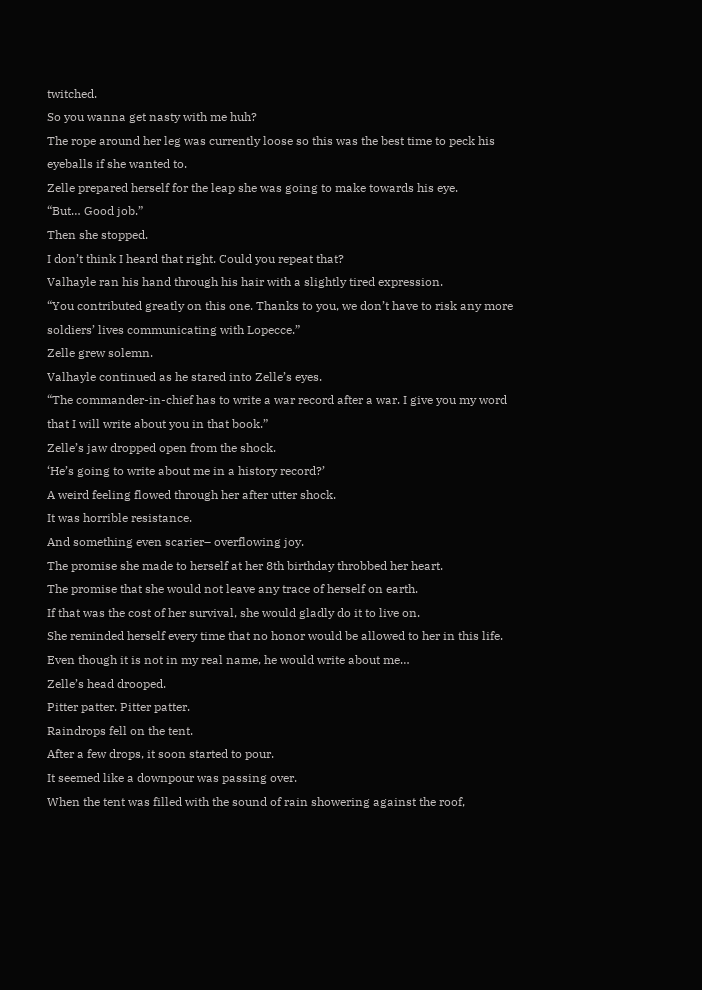twitched.
So you wanna get nasty with me huh?
The rope around her leg was currently loose so this was the best time to peck his eyeballs if she wanted to.
Zelle prepared herself for the leap she was going to make towards his eye.
“But… Good job.”
Then she stopped.
I don’t think I heard that right. Could you repeat that?
Valhayle ran his hand through his hair with a slightly tired expression.
“You contributed greatly on this one. Thanks to you, we don’t have to risk any more soldiers’ lives communicating with Lopecce.”
Zelle grew solemn.
Valhayle continued as he stared into Zelle’s eyes.
“The commander-in-chief has to write a war record after a war. I give you my word that I will write about you in that book.”
Zelle’s jaw dropped open from the shock.
‘He’s going to write about me in a history record?’
A weird feeling flowed through her after utter shock.
It was horrible resistance.
And something even scarier– overflowing joy.
The promise she made to herself at her 8th birthday throbbed her heart.
The promise that she would not leave any trace of herself on earth.
If that was the cost of her survival, she would gladly do it to live on.
She reminded herself every time that no honor would be allowed to her in this life.
Even though it is not in my real name, he would write about me…
Zelle’s head drooped.
Pitter patter. Pitter patter.
Raindrops fell on the tent.
After a few drops, it soon started to pour.
It seemed like a downpour was passing over.
When the tent was filled with the sound of rain showering against the roof,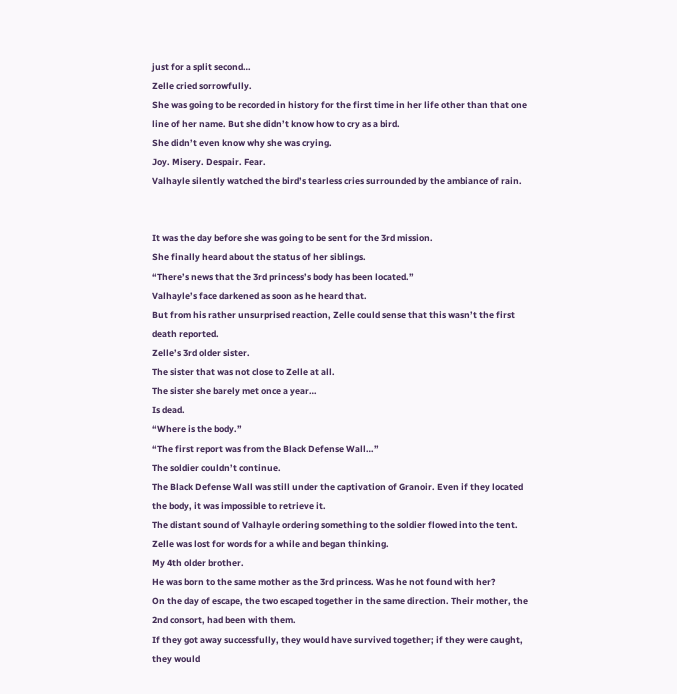just for a split second…
Zelle cried sorrowfully.
She was going to be recorded in history for the first time in her life other than that one line of her name. But she didn’t know how to cry as a bird.
She didn’t even know why she was crying.
Joy. Misery. Despair. Fear.
Valhayle silently watched the bird’s tearless cries surrounded by the ambiance of rain.


It was the day before she was going to be sent for the 3rd mission.
She finally heard about the status of her siblings.
“There’s news that the 3rd princess’s body has been located.”
Valhayle’s face darkened as soon as he heard that.
But from his rather unsurprised reaction, Zelle could sense that this wasn’t the first death reported.
Zelle’s 3rd older sister.
The sister that was not close to Zelle at all.
The sister she barely met once a year…
Is dead.
“Where is the body.”
“The first report was from the Black Defense Wall…”
The soldier couldn’t continue.
The Black Defense Wall was still under the captivation of Granoir. Even if they located the body, it was impossible to retrieve it.
The distant sound of Valhayle ordering something to the soldier flowed into the tent.
Zelle was lost for words for a while and began thinking.
My 4th older brother.
He was born to the same mother as the 3rd princess. Was he not found with her?
On the day of escape, the two escaped together in the same direction. Their mother, the 2nd consort, had been with them.
If they got away successfully, they would have survived together; if they were caught, they would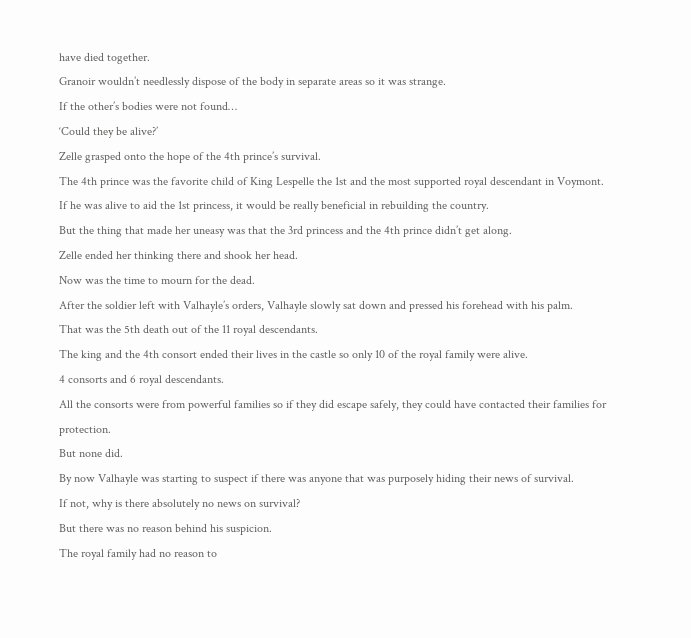have died together.
Granoir wouldn’t needlessly dispose of the body in separate areas so it was strange.
If the other’s bodies were not found…
‘Could they be alive?’
Zelle grasped onto the hope of the 4th prince’s survival.
The 4th prince was the favorite child of King Lespelle the 1st and the most supported royal descendant in Voymont.
If he was alive to aid the 1st princess, it would be really beneficial in rebuilding the country.
But the thing that made her uneasy was that the 3rd princess and the 4th prince didn’t get along.
Zelle ended her thinking there and shook her head.
Now was the time to mourn for the dead.
After the soldier left with Valhayle’s orders, Valhayle slowly sat down and pressed his forehead with his palm.
That was the 5th death out of the 11 royal descendants.
The king and the 4th consort ended their lives in the castle so only 10 of the royal family were alive.
4 consorts and 6 royal descendants.
All the consorts were from powerful families so if they did escape safely, they could have contacted their families for protection.
But none did.
By now Valhayle was starting to suspect if there was anyone that was purposely hiding their news of survival.
If not, why is there absolutely no news on survival?
But there was no reason behind his suspicion.
The royal family had no reason to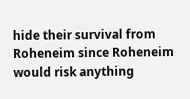hide their survival from Roheneim since Roheneim would risk anything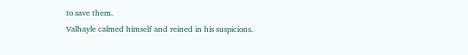to save them.
Valhayle calmed himself and reined in his suspicions.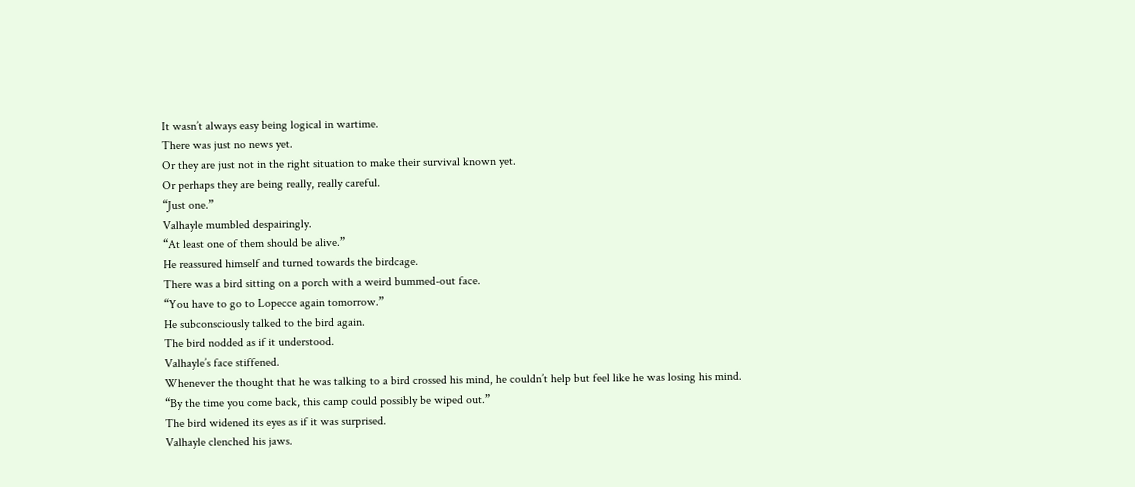It wasn’t always easy being logical in wartime.
There was just no news yet.
Or they are just not in the right situation to make their survival known yet.
Or perhaps they are being really, really careful.
“Just one.”
Valhayle mumbled despairingly.
“At least one of them should be alive.”
He reassured himself and turned towards the birdcage.
There was a bird sitting on a porch with a weird bummed-out face.
“You have to go to Lopecce again tomorrow.”
He subconsciously talked to the bird again.
The bird nodded as if it understood.
Valhayle’s face stiffened.
Whenever the thought that he was talking to a bird crossed his mind, he couldn’t help but feel like he was losing his mind.
“By the time you come back, this camp could possibly be wiped out.”
The bird widened its eyes as if it was surprised.
Valhayle clenched his jaws.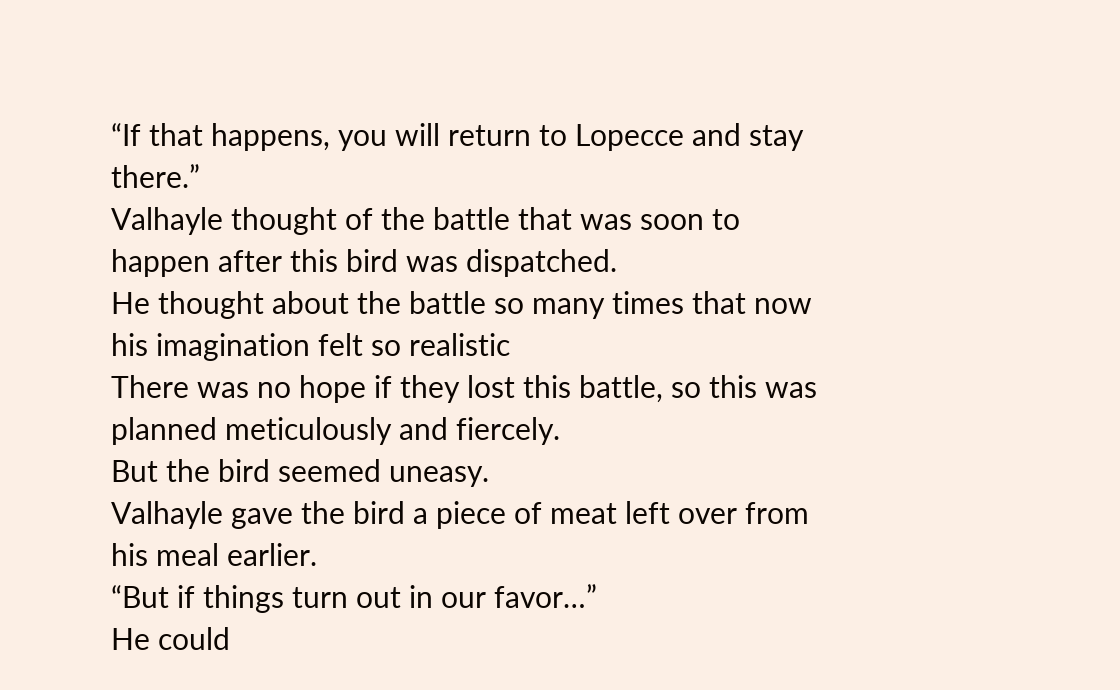“If that happens, you will return to Lopecce and stay there.”
Valhayle thought of the battle that was soon to happen after this bird was dispatched.
He thought about the battle so many times that now his imagination felt so realistic
There was no hope if they lost this battle, so this was planned meticulously and fiercely.
But the bird seemed uneasy.
Valhayle gave the bird a piece of meat left over from his meal earlier.
“But if things turn out in our favor…”
He could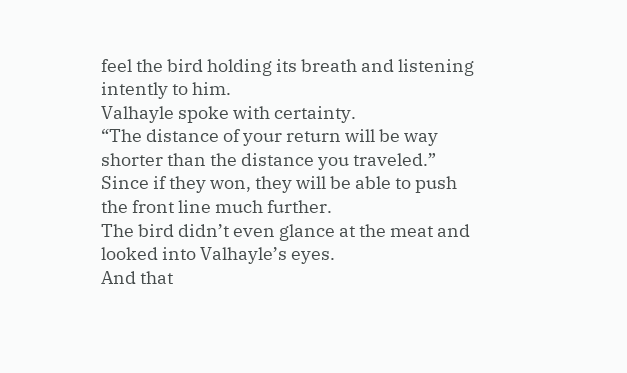feel the bird holding its breath and listening intently to him.
Valhayle spoke with certainty.
“The distance of your return will be way shorter than the distance you traveled.”
Since if they won, they will be able to push the front line much further.
The bird didn’t even glance at the meat and looked into Valhayle’s eyes.
And that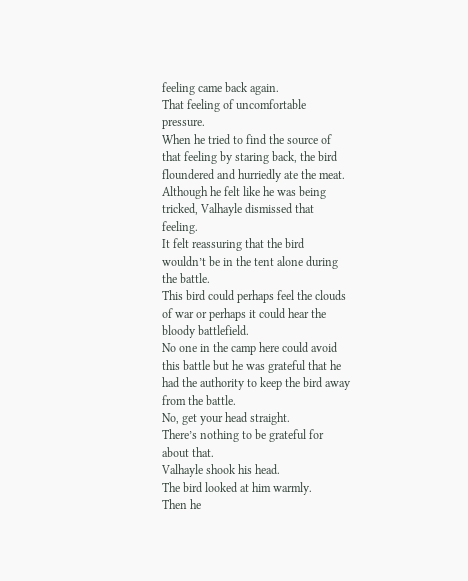feeling came back again.
That feeling of uncomfortable pressure.
When he tried to find the source of that feeling by staring back, the bird floundered and hurriedly ate the meat.
Although he felt like he was being tricked, Valhayle dismissed that feeling.
It felt reassuring that the bird wouldn’t be in the tent alone during the battle.
This bird could perhaps feel the clouds of war or perhaps it could hear the bloody battlefield.
No one in the camp here could avoid this battle but he was grateful that he had the authority to keep the bird away from the battle.
No, get your head straight.
There’s nothing to be grateful for about that.
Valhayle shook his head.
The bird looked at him warmly.
Then he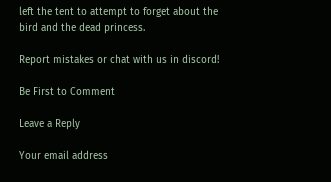left the tent to attempt to forget about the bird and the dead princess.

Report mistakes or chat with us in discord!

Be First to Comment

Leave a Reply

Your email address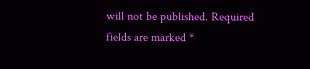will not be published. Required fields are marked *